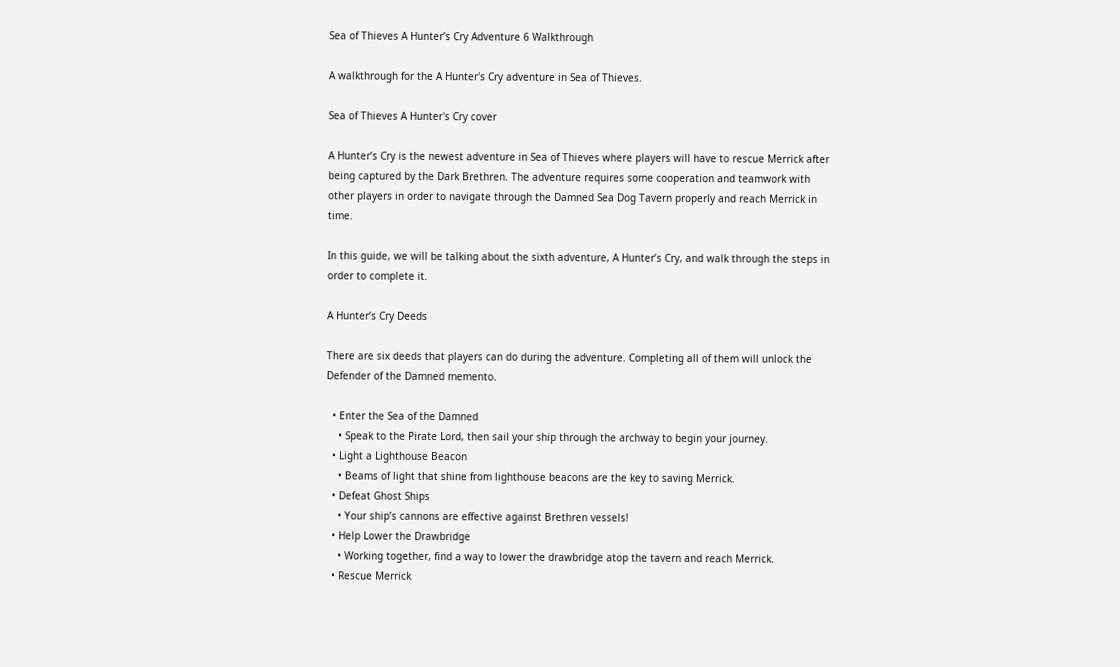Sea of Thieves A Hunter’s Cry Adventure 6 Walkthrough

A walkthrough for the A Hunter's Cry adventure in Sea of Thieves.

Sea of Thieves A Hunter's Cry cover

A Hunter’s Cry is the newest adventure in Sea of Thieves where players will have to rescue Merrick after being captured by the Dark Brethren. The adventure requires some cooperation and teamwork with other players in order to navigate through the Damned Sea Dog Tavern properly and reach Merrick in time.

In this guide, we will be talking about the sixth adventure, A Hunter’s Cry, and walk through the steps in order to complete it.

A Hunter’s Cry Deeds

There are six deeds that players can do during the adventure. Completing all of them will unlock the Defender of the Damned memento.

  • Enter the Sea of the Damned
    • Speak to the Pirate Lord, then sail your ship through the archway to begin your journey.
  • Light a Lighthouse Beacon
    • Beams of light that shine from lighthouse beacons are the key to saving Merrick.
  • Defeat Ghost Ships
    • Your ship’s cannons are effective against Brethren vessels!
  • Help Lower the Drawbridge
    • Working together, find a way to lower the drawbridge atop the tavern and reach Merrick.
  • Rescue Merrick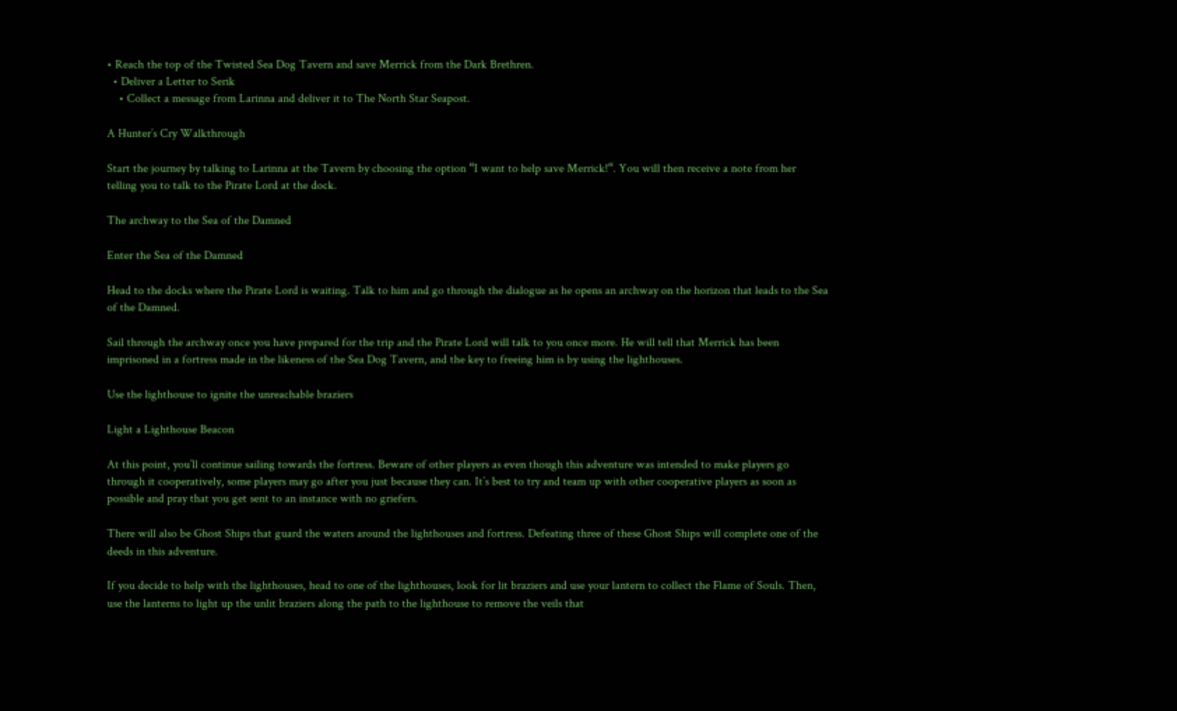• Reach the top of the Twisted Sea Dog Tavern and save Merrick from the Dark Brethren.
  • Deliver a Letter to Serik
    • Collect a message from Larinna and deliver it to The North Star Seapost.

A Hunter’s Cry Walkthrough

Start the journey by talking to Larinna at the Tavern by choosing the option “I want to help save Merrick!“. You will then receive a note from her telling you to talk to the Pirate Lord at the dock.

The archway to the Sea of the Damned

Enter the Sea of the Damned

Head to the docks where the Pirate Lord is waiting. Talk to him and go through the dialogue as he opens an archway on the horizon that leads to the Sea of the Damned.

Sail through the archway once you have prepared for the trip and the Pirate Lord will talk to you once more. He will tell that Merrick has been imprisoned in a fortress made in the likeness of the Sea Dog Tavern, and the key to freeing him is by using the lighthouses.

Use the lighthouse to ignite the unreachable braziers

Light a Lighthouse Beacon

At this point, you’ll continue sailing towards the fortress. Beware of other players as even though this adventure was intended to make players go through it cooperatively, some players may go after you just because they can. It’s best to try and team up with other cooperative players as soon as possible and pray that you get sent to an instance with no griefers.

There will also be Ghost Ships that guard the waters around the lighthouses and fortress. Defeating three of these Ghost Ships will complete one of the deeds in this adventure.

If you decide to help with the lighthouses, head to one of the lighthouses, look for lit braziers and use your lantern to collect the Flame of Souls. Then, use the lanterns to light up the unlit braziers along the path to the lighthouse to remove the veils that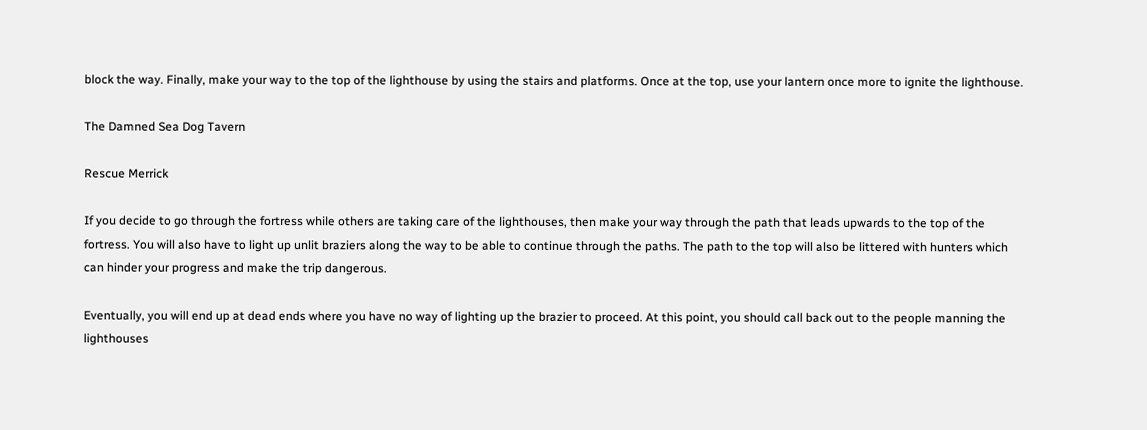block the way. Finally, make your way to the top of the lighthouse by using the stairs and platforms. Once at the top, use your lantern once more to ignite the lighthouse.

The Damned Sea Dog Tavern

Rescue Merrick

If you decide to go through the fortress while others are taking care of the lighthouses, then make your way through the path that leads upwards to the top of the fortress. You will also have to light up unlit braziers along the way to be able to continue through the paths. The path to the top will also be littered with hunters which can hinder your progress and make the trip dangerous.

Eventually, you will end up at dead ends where you have no way of lighting up the brazier to proceed. At this point, you should call back out to the people manning the lighthouses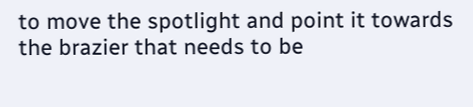to move the spotlight and point it towards the brazier that needs to be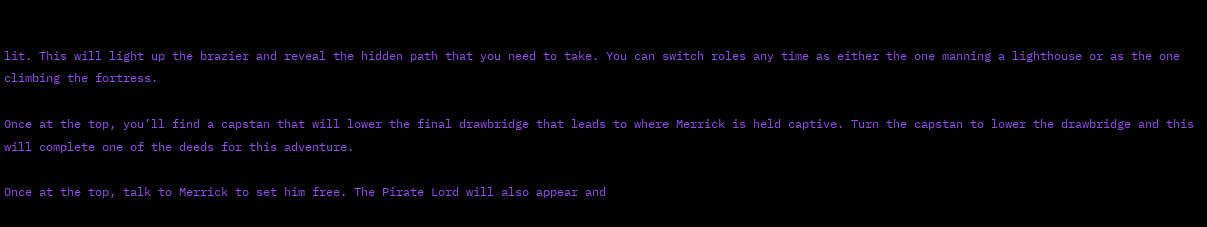lit. This will light up the brazier and reveal the hidden path that you need to take. You can switch roles any time as either the one manning a lighthouse or as the one climbing the fortress.

Once at the top, you’ll find a capstan that will lower the final drawbridge that leads to where Merrick is held captive. Turn the capstan to lower the drawbridge and this will complete one of the deeds for this adventure.

Once at the top, talk to Merrick to set him free. The Pirate Lord will also appear and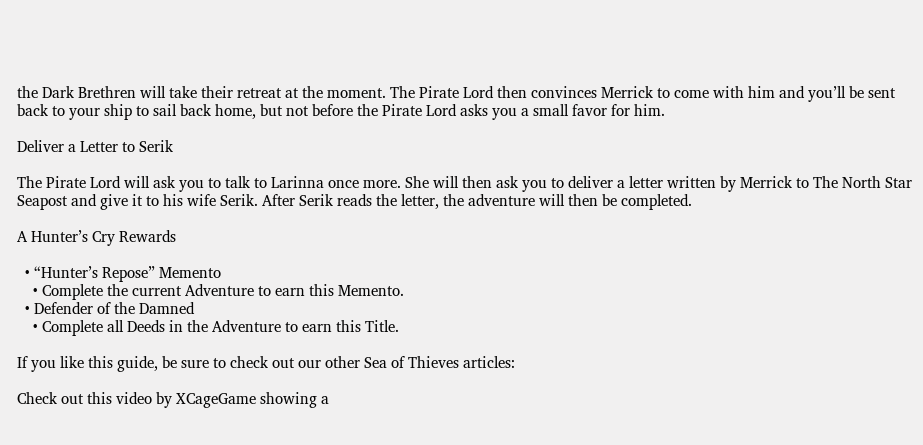the Dark Brethren will take their retreat at the moment. The Pirate Lord then convinces Merrick to come with him and you’ll be sent back to your ship to sail back home, but not before the Pirate Lord asks you a small favor for him.

Deliver a Letter to Serik

The Pirate Lord will ask you to talk to Larinna once more. She will then ask you to deliver a letter written by Merrick to The North Star Seapost and give it to his wife Serik. After Serik reads the letter, the adventure will then be completed.

A Hunter’s Cry Rewards

  • “Hunter’s Repose” Memento
    • Complete the current Adventure to earn this Memento.
  • Defender of the Damned
    • Complete all Deeds in the Adventure to earn this Title.

If you like this guide, be sure to check out our other Sea of Thieves articles:

Check out this video by XCageGame showing a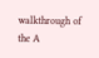walkthrough of the A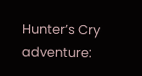Hunter’s Cry adventure: